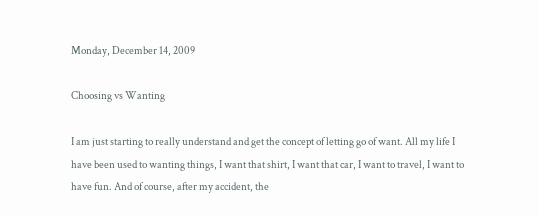Monday, December 14, 2009

Choosing vs Wanting

I am just starting to really understand and get the concept of letting go of want. All my life I have been used to wanting things, I want that shirt, I want that car, I want to travel, I want to have fun. And of course, after my accident, the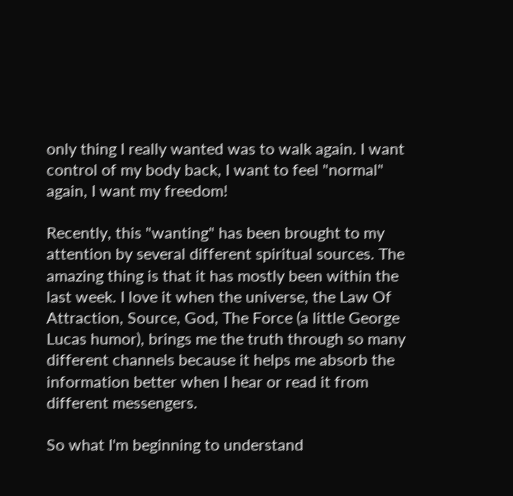only thing I really wanted was to walk again. I want control of my body back, I want to feel "normal" again, I want my freedom!

Recently, this "wanting" has been brought to my attention by several different spiritual sources. The amazing thing is that it has mostly been within the last week. I love it when the universe, the Law Of Attraction, Source, God, The Force (a little George Lucas humor), brings me the truth through so many different channels because it helps me absorb the information better when I hear or read it from different messengers.

So what I'm beginning to understand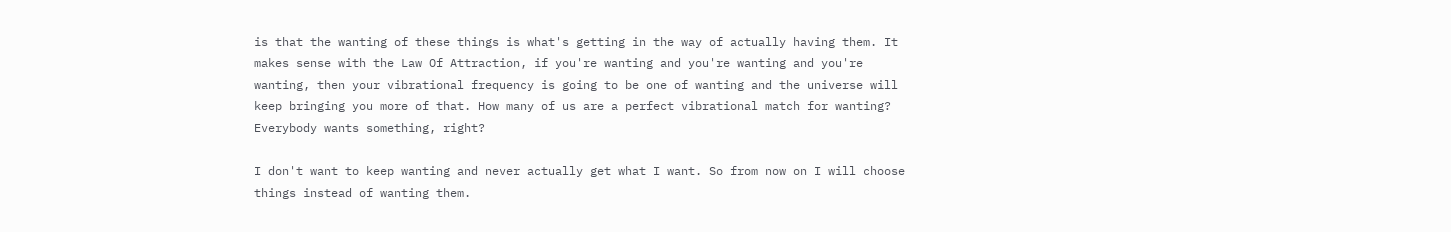is that the wanting of these things is what's getting in the way of actually having them. It makes sense with the Law Of Attraction, if you're wanting and you're wanting and you're wanting, then your vibrational frequency is going to be one of wanting and the universe will keep bringing you more of that. How many of us are a perfect vibrational match for wanting? Everybody wants something, right?

I don't want to keep wanting and never actually get what I want. So from now on I will choose things instead of wanting them.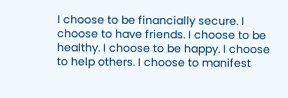I choose to be financially secure. I choose to have friends. I choose to be healthy. I choose to be happy. I choose to help others. I choose to manifest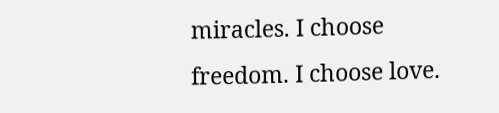miracles. I choose freedom. I choose love.